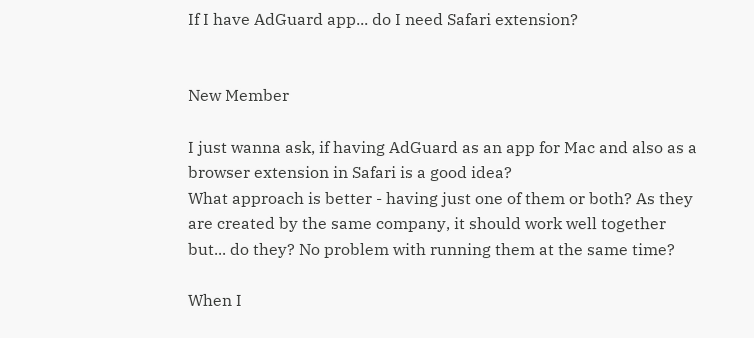If I have AdGuard app... do I need Safari extension?


New Member

I just wanna ask, if having AdGuard as an app for Mac and also as a browser extension in Safari is a good idea?
What approach is better - having just one of them or both? As they are created by the same company, it should work well together but... do they? No problem with running them at the same time?

When I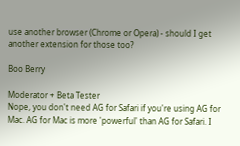use another browser (Chrome or Opera) - should I get another extension for those too?

Boo Berry

Moderator + Beta Tester
Nope, you don't need AG for Safari if you're using AG for Mac. AG for Mac is more 'powerful' than AG for Safari. I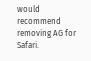would recommend removing AG for Safari.